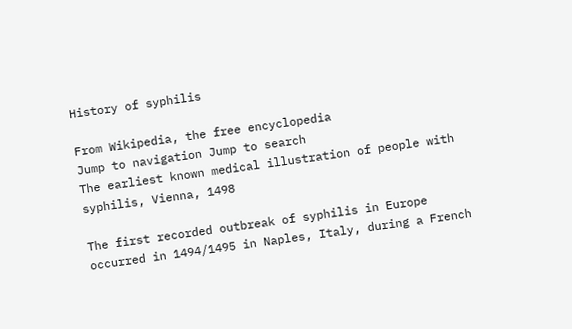History of syphilis

From Wikipedia, the free encyclopedia
Jump to navigation Jump to search
The earliest known medical illustration of people with syphilis, Vienna, 1498

The first recorded outbreak of syphilis in Europe occurred in 1494/1495 in Naples, Italy, during a French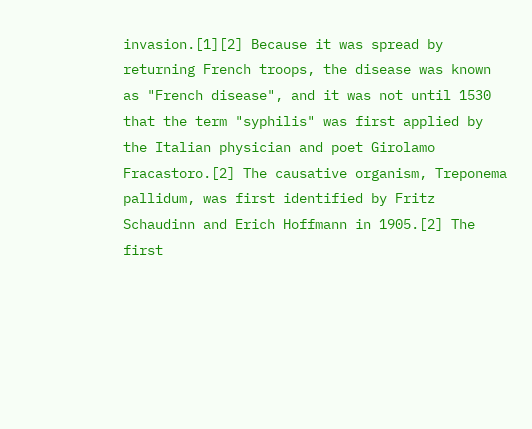invasion.[1][2] Because it was spread by returning French troops, the disease was known as "French disease", and it was not until 1530 that the term "syphilis" was first applied by the Italian physician and poet Girolamo Fracastoro.[2] The causative organism, Treponema pallidum, was first identified by Fritz Schaudinn and Erich Hoffmann in 1905.[2] The first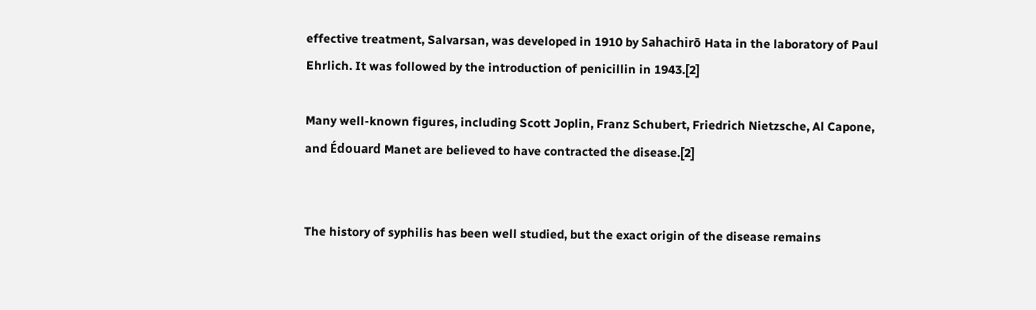effective treatment, Salvarsan, was developed in 1910 by Sahachirō Hata in the laboratory of Paul Ehrlich. It was followed by the introduction of penicillin in 1943.[2]

Many well-known figures, including Scott Joplin, Franz Schubert, Friedrich Nietzsche, Al Capone, and Édouard Manet are believed to have contracted the disease.[2]


The history of syphilis has been well studied, but the exact origin of the disease remains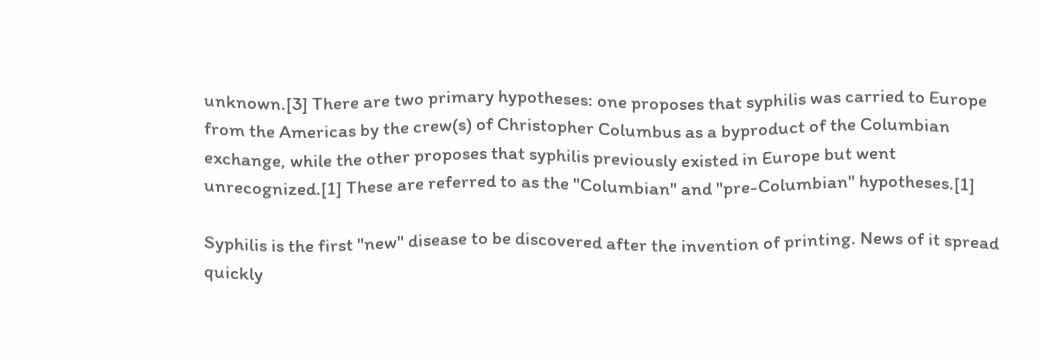unknown.[3] There are two primary hypotheses: one proposes that syphilis was carried to Europe from the Americas by the crew(s) of Christopher Columbus as a byproduct of the Columbian exchange, while the other proposes that syphilis previously existed in Europe but went unrecognized.[1] These are referred to as the "Columbian" and "pre-Columbian" hypotheses.[1]

Syphilis is the first "new" disease to be discovered after the invention of printing. News of it spread quickly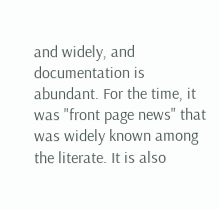and widely, and documentation is abundant. For the time, it was "front page news" that was widely known among the literate. It is also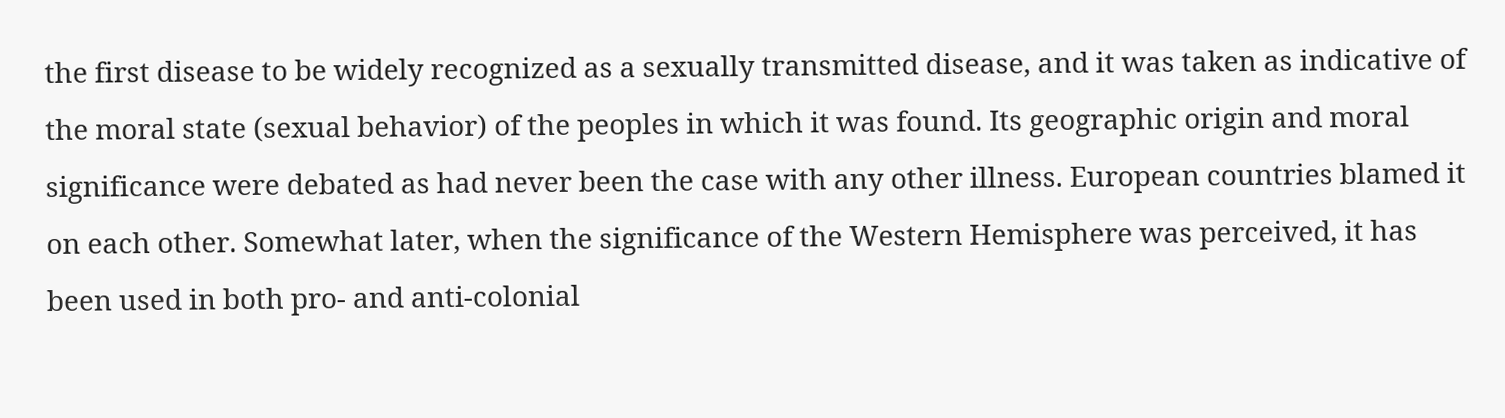the first disease to be widely recognized as a sexually transmitted disease, and it was taken as indicative of the moral state (sexual behavior) of the peoples in which it was found. Its geographic origin and moral significance were debated as had never been the case with any other illness. European countries blamed it on each other. Somewhat later, when the significance of the Western Hemisphere was perceived, it has been used in both pro- and anti-colonial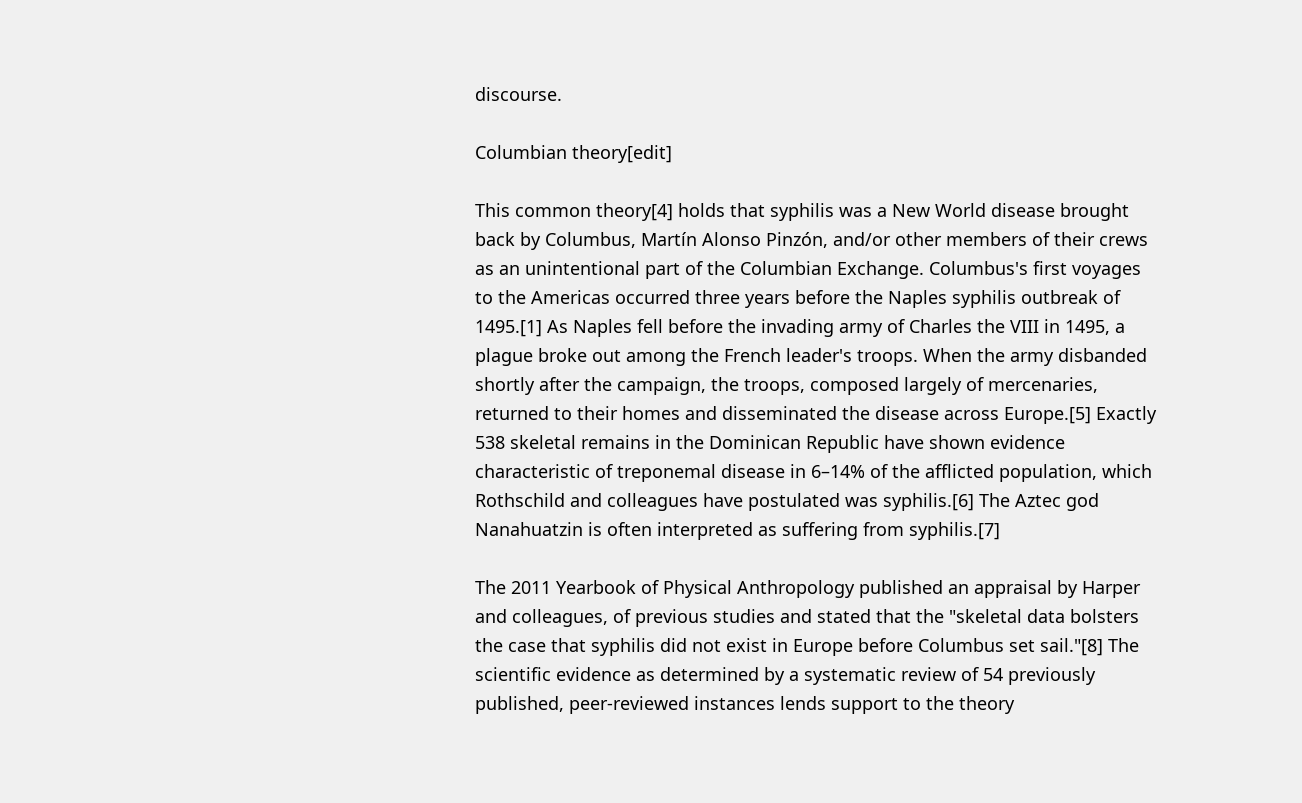discourse.

Columbian theory[edit]

This common theory[4] holds that syphilis was a New World disease brought back by Columbus, Martín Alonso Pinzón, and/or other members of their crews as an unintentional part of the Columbian Exchange. Columbus's first voyages to the Americas occurred three years before the Naples syphilis outbreak of 1495.[1] As Naples fell before the invading army of Charles the VIII in 1495, a plague broke out among the French leader's troops. When the army disbanded shortly after the campaign, the troops, composed largely of mercenaries, returned to their homes and disseminated the disease across Europe.[5] Exactly 538 skeletal remains in the Dominican Republic have shown evidence characteristic of treponemal disease in 6–14% of the afflicted population, which Rothschild and colleagues have postulated was syphilis.[6] The Aztec god Nanahuatzin is often interpreted as suffering from syphilis.[7]

The 2011 Yearbook of Physical Anthropology published an appraisal by Harper and colleagues, of previous studies and stated that the "skeletal data bolsters the case that syphilis did not exist in Europe before Columbus set sail."[8] The scientific evidence as determined by a systematic review of 54 previously published, peer-reviewed instances lends support to the theory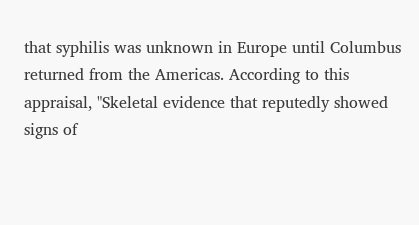that syphilis was unknown in Europe until Columbus returned from the Americas. According to this appraisal, "Skeletal evidence that reputedly showed signs of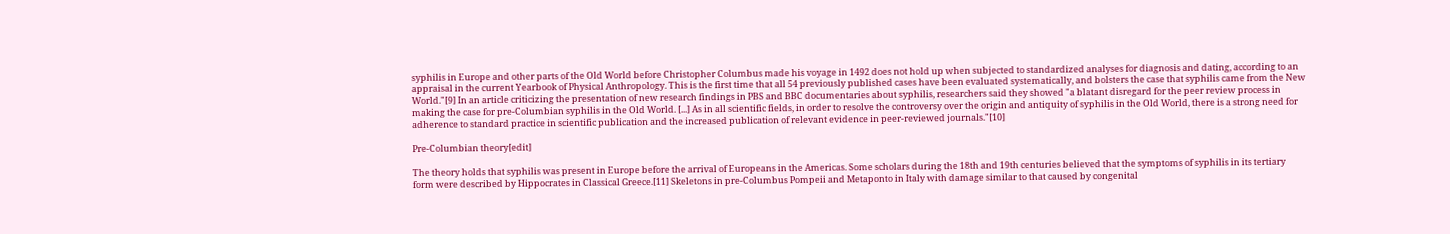syphilis in Europe and other parts of the Old World before Christopher Columbus made his voyage in 1492 does not hold up when subjected to standardized analyses for diagnosis and dating, according to an appraisal in the current Yearbook of Physical Anthropology. This is the first time that all 54 previously published cases have been evaluated systematically, and bolsters the case that syphilis came from the New World."[9] In an article criticizing the presentation of new research findings in PBS and BBC documentaries about syphilis, researchers said they showed "a blatant disregard for the peer review process in making the case for pre-Columbian syphilis in the Old World. [...] As in all scientific fields, in order to resolve the controversy over the origin and antiquity of syphilis in the Old World, there is a strong need for adherence to standard practice in scientific publication and the increased publication of relevant evidence in peer-reviewed journals."[10]

Pre-Columbian theory[edit]

The theory holds that syphilis was present in Europe before the arrival of Europeans in the Americas. Some scholars during the 18th and 19th centuries believed that the symptoms of syphilis in its tertiary form were described by Hippocrates in Classical Greece.[11] Skeletons in pre-Columbus Pompeii and Metaponto in Italy with damage similar to that caused by congenital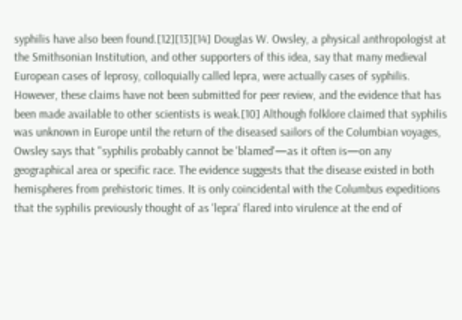syphilis have also been found.[12][13][14] Douglas W. Owsley, a physical anthropologist at the Smithsonian Institution, and other supporters of this idea, say that many medieval European cases of leprosy, colloquially called lepra, were actually cases of syphilis. However, these claims have not been submitted for peer review, and the evidence that has been made available to other scientists is weak.[10] Although folklore claimed that syphilis was unknown in Europe until the return of the diseased sailors of the Columbian voyages, Owsley says that "syphilis probably cannot be 'blamed'—as it often is—on any geographical area or specific race. The evidence suggests that the disease existed in both hemispheres from prehistoric times. It is only coincidental with the Columbus expeditions that the syphilis previously thought of as 'lepra' flared into virulence at the end of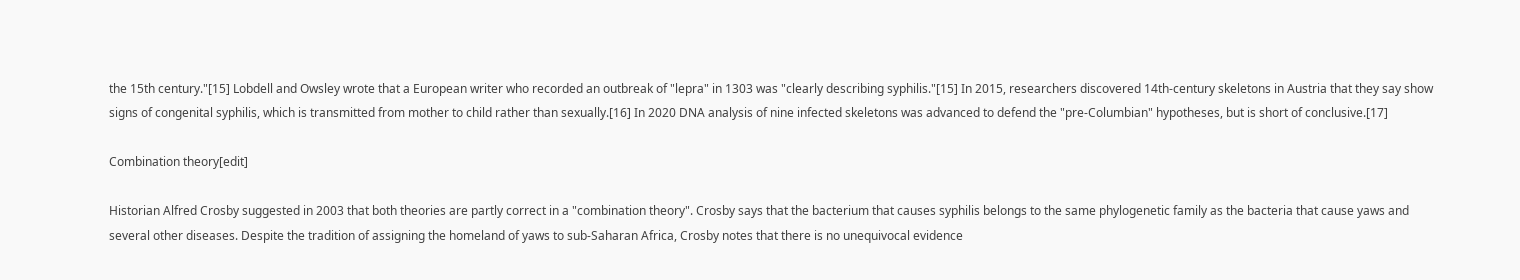the 15th century."[15] Lobdell and Owsley wrote that a European writer who recorded an outbreak of "lepra" in 1303 was "clearly describing syphilis."[15] In 2015, researchers discovered 14th-century skeletons in Austria that they say show signs of congenital syphilis, which is transmitted from mother to child rather than sexually.[16] In 2020 DNA analysis of nine infected skeletons was advanced to defend the "pre-Columbian" hypotheses, but is short of conclusive.[17]

Combination theory[edit]

Historian Alfred Crosby suggested in 2003 that both theories are partly correct in a "combination theory". Crosby says that the bacterium that causes syphilis belongs to the same phylogenetic family as the bacteria that cause yaws and several other diseases. Despite the tradition of assigning the homeland of yaws to sub-Saharan Africa, Crosby notes that there is no unequivocal evidence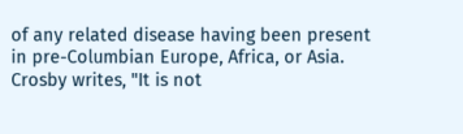of any related disease having been present in pre-Columbian Europe, Africa, or Asia. Crosby writes, "It is not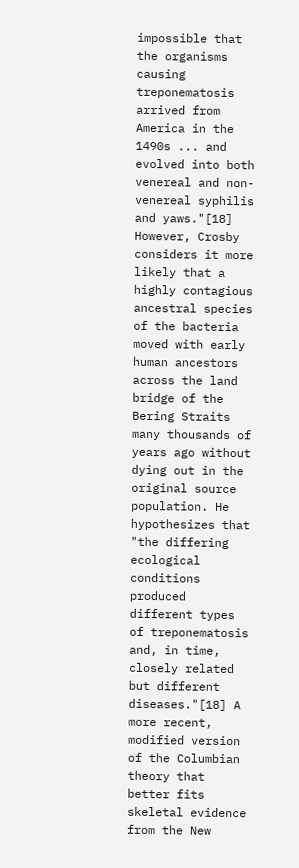impossible that the organisms causing treponematosis arrived from America in the 1490s ... and evolved into both venereal and non-venereal syphilis and yaws."[18] However, Crosby considers it more likely that a highly contagious ancestral species of the bacteria moved with early human ancestors across the land bridge of the Bering Straits many thousands of years ago without dying out in the original source population. He hypothesizes that "the differing ecological conditions produced different types of treponematosis and, in time, closely related but different diseases."[18] A more recent, modified version of the Columbian theory that better fits skeletal evidence from the New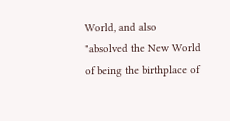World, and also "absolved the New World of being the birthplace of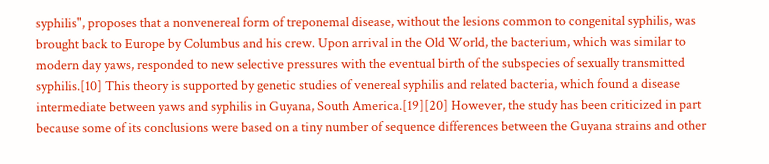syphilis", proposes that a nonvenereal form of treponemal disease, without the lesions common to congenital syphilis, was brought back to Europe by Columbus and his crew. Upon arrival in the Old World, the bacterium, which was similar to modern day yaws, responded to new selective pressures with the eventual birth of the subspecies of sexually transmitted syphilis.[10] This theory is supported by genetic studies of venereal syphilis and related bacteria, which found a disease intermediate between yaws and syphilis in Guyana, South America.[19][20] However, the study has been criticized in part because some of its conclusions were based on a tiny number of sequence differences between the Guyana strains and other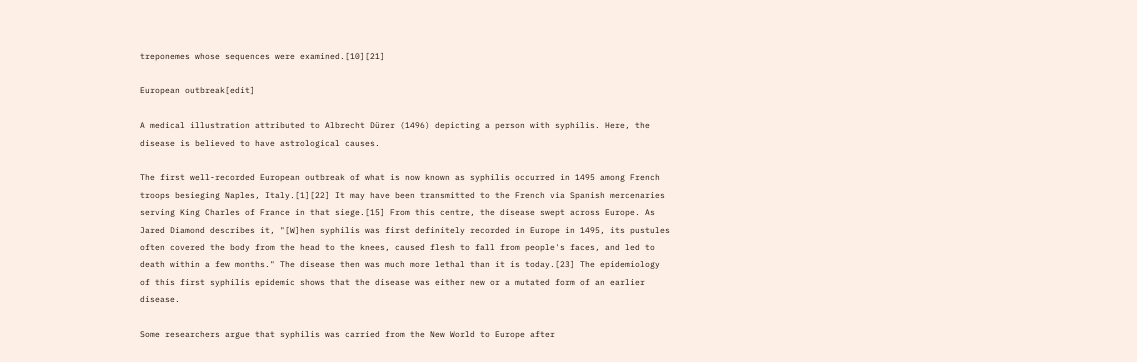treponemes whose sequences were examined.[10][21]

European outbreak[edit]

A medical illustration attributed to Albrecht Dürer (1496) depicting a person with syphilis. Here, the disease is believed to have astrological causes.

The first well-recorded European outbreak of what is now known as syphilis occurred in 1495 among French troops besieging Naples, Italy.[1][22] It may have been transmitted to the French via Spanish mercenaries serving King Charles of France in that siege.[15] From this centre, the disease swept across Europe. As Jared Diamond describes it, "[W]hen syphilis was first definitely recorded in Europe in 1495, its pustules often covered the body from the head to the knees, caused flesh to fall from people's faces, and led to death within a few months." The disease then was much more lethal than it is today.[23] The epidemiology of this first syphilis epidemic shows that the disease was either new or a mutated form of an earlier disease.

Some researchers argue that syphilis was carried from the New World to Europe after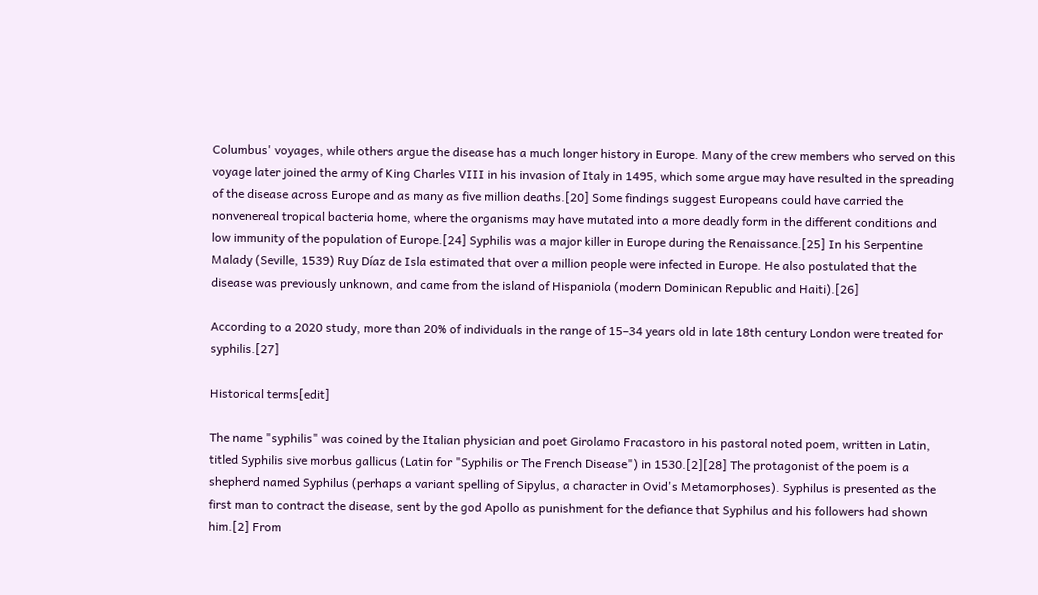Columbus' voyages, while others argue the disease has a much longer history in Europe. Many of the crew members who served on this voyage later joined the army of King Charles VIII in his invasion of Italy in 1495, which some argue may have resulted in the spreading of the disease across Europe and as many as five million deaths.[20] Some findings suggest Europeans could have carried the nonvenereal tropical bacteria home, where the organisms may have mutated into a more deadly form in the different conditions and low immunity of the population of Europe.[24] Syphilis was a major killer in Europe during the Renaissance.[25] In his Serpentine Malady (Seville, 1539) Ruy Díaz de Isla estimated that over a million people were infected in Europe. He also postulated that the disease was previously unknown, and came from the island of Hispaniola (modern Dominican Republic and Haiti).[26]

According to a 2020 study, more than 20% of individuals in the range of 15–34 years old in late 18th century London were treated for syphilis.[27]

Historical terms[edit]

The name "syphilis" was coined by the Italian physician and poet Girolamo Fracastoro in his pastoral noted poem, written in Latin, titled Syphilis sive morbus gallicus (Latin for "Syphilis or The French Disease") in 1530.[2][28] The protagonist of the poem is a shepherd named Syphilus (perhaps a variant spelling of Sipylus, a character in Ovid's Metamorphoses). Syphilus is presented as the first man to contract the disease, sent by the god Apollo as punishment for the defiance that Syphilus and his followers had shown him.[2] From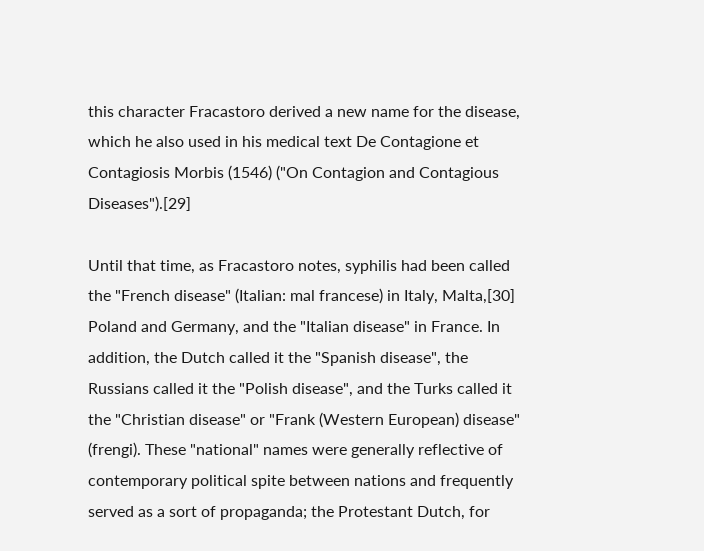this character Fracastoro derived a new name for the disease, which he also used in his medical text De Contagione et Contagiosis Morbis (1546) ("On Contagion and Contagious Diseases").[29]

Until that time, as Fracastoro notes, syphilis had been called the "French disease" (Italian: mal francese) in Italy, Malta,[30] Poland and Germany, and the "Italian disease" in France. In addition, the Dutch called it the "Spanish disease", the Russians called it the "Polish disease", and the Turks called it the "Christian disease" or "Frank (Western European) disease" (frengi). These "national" names were generally reflective of contemporary political spite between nations and frequently served as a sort of propaganda; the Protestant Dutch, for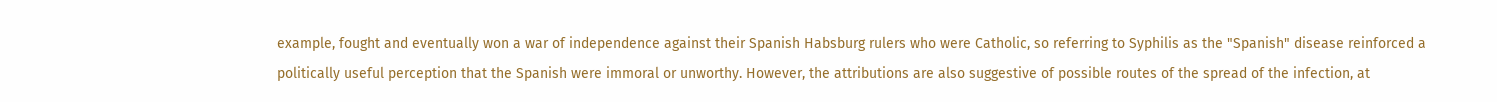example, fought and eventually won a war of independence against their Spanish Habsburg rulers who were Catholic, so referring to Syphilis as the "Spanish" disease reinforced a politically useful perception that the Spanish were immoral or unworthy. However, the attributions are also suggestive of possible routes of the spread of the infection, at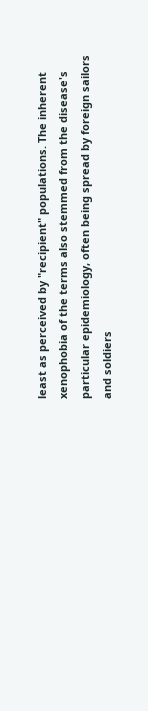least as perceived by "recipient" populations. The inherent xenophobia of the terms also stemmed from the disease's particular epidemiology, often being spread by foreign sailors and soldiers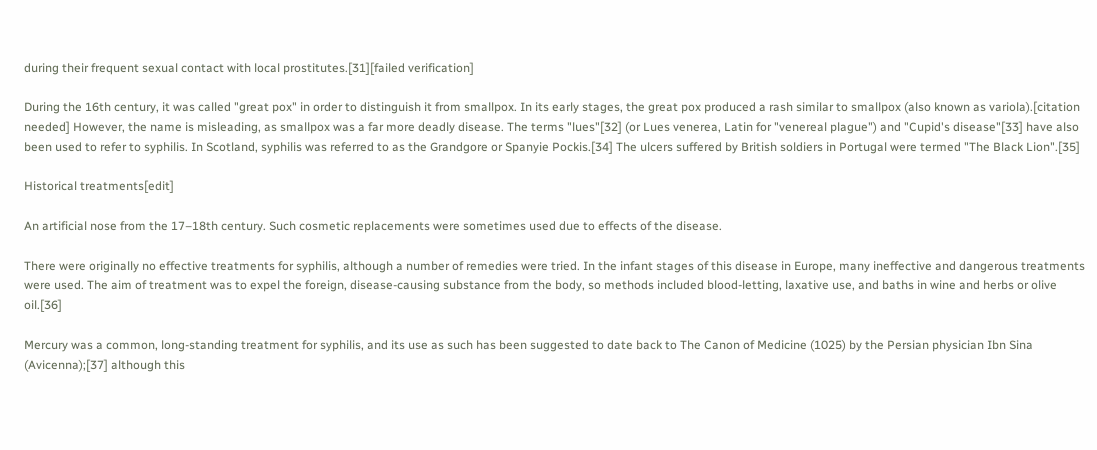during their frequent sexual contact with local prostitutes.[31][failed verification]

During the 16th century, it was called "great pox" in order to distinguish it from smallpox. In its early stages, the great pox produced a rash similar to smallpox (also known as variola).[citation needed] However, the name is misleading, as smallpox was a far more deadly disease. The terms "lues"[32] (or Lues venerea, Latin for "venereal plague") and "Cupid's disease"[33] have also been used to refer to syphilis. In Scotland, syphilis was referred to as the Grandgore or Spanyie Pockis.[34] The ulcers suffered by British soldiers in Portugal were termed "The Black Lion".[35]

Historical treatments[edit]

An artificial nose from the 17–18th century. Such cosmetic replacements were sometimes used due to effects of the disease.

There were originally no effective treatments for syphilis, although a number of remedies were tried. In the infant stages of this disease in Europe, many ineffective and dangerous treatments were used. The aim of treatment was to expel the foreign, disease-causing substance from the body, so methods included blood-letting, laxative use, and baths in wine and herbs or olive oil.[36]

Mercury was a common, long-standing treatment for syphilis, and its use as such has been suggested to date back to The Canon of Medicine (1025) by the Persian physician Ibn Sina (Avicenna);[37] although this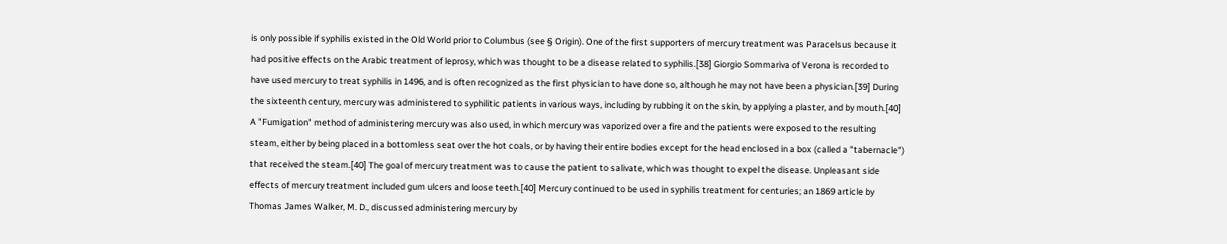is only possible if syphilis existed in the Old World prior to Columbus (see § Origin). One of the first supporters of mercury treatment was Paracelsus because it had positive effects on the Arabic treatment of leprosy, which was thought to be a disease related to syphilis.[38] Giorgio Sommariva of Verona is recorded to have used mercury to treat syphilis in 1496, and is often recognized as the first physician to have done so, although he may not have been a physician.[39] During the sixteenth century, mercury was administered to syphilitic patients in various ways, including by rubbing it on the skin, by applying a plaster, and by mouth.[40] A "Fumigation" method of administering mercury was also used, in which mercury was vaporized over a fire and the patients were exposed to the resulting steam, either by being placed in a bottomless seat over the hot coals, or by having their entire bodies except for the head enclosed in a box (called a "tabernacle") that received the steam.[40] The goal of mercury treatment was to cause the patient to salivate, which was thought to expel the disease. Unpleasant side effects of mercury treatment included gum ulcers and loose teeth.[40] Mercury continued to be used in syphilis treatment for centuries; an 1869 article by Thomas James Walker, M. D., discussed administering mercury by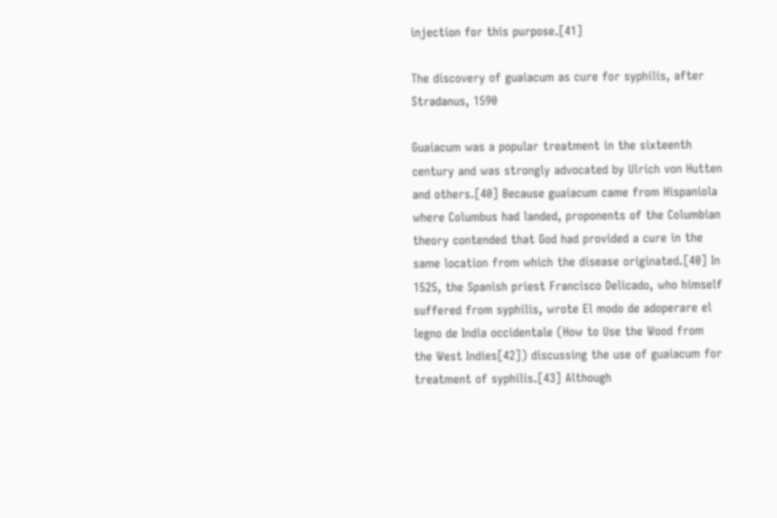injection for this purpose.[41]

The discovery of guaiacum as cure for syphilis, after Stradanus, 1590

Guaiacum was a popular treatment in the sixteenth century and was strongly advocated by Ulrich von Hutten and others.[40] Because guaiacum came from Hispaniola where Columbus had landed, proponents of the Columbian theory contended that God had provided a cure in the same location from which the disease originated.[40] In 1525, the Spanish priest Francisco Delicado, who himself suffered from syphilis, wrote El modo de adoperare el legno de India occidentale (How to Use the Wood from the West Indies[42]) discussing the use of guaiacum for treatment of syphilis.[43] Although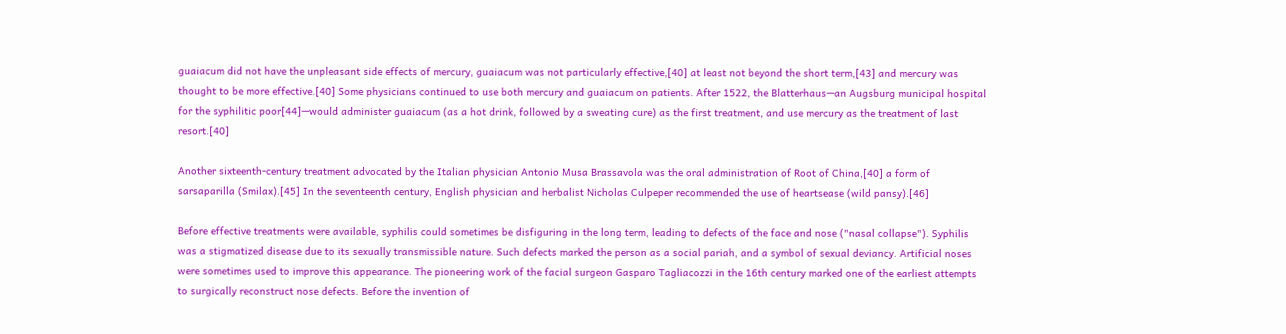guaiacum did not have the unpleasant side effects of mercury, guaiacum was not particularly effective,[40] at least not beyond the short term,[43] and mercury was thought to be more effective.[40] Some physicians continued to use both mercury and guaiacum on patients. After 1522, the Blatterhaus—an Augsburg municipal hospital for the syphilitic poor[44]—would administer guaiacum (as a hot drink, followed by a sweating cure) as the first treatment, and use mercury as the treatment of last resort.[40]

Another sixteenth-century treatment advocated by the Italian physician Antonio Musa Brassavola was the oral administration of Root of China,[40] a form of sarsaparilla (Smilax).[45] In the seventeenth century, English physician and herbalist Nicholas Culpeper recommended the use of heartsease (wild pansy).[46]

Before effective treatments were available, syphilis could sometimes be disfiguring in the long term, leading to defects of the face and nose ("nasal collapse"). Syphilis was a stigmatized disease due to its sexually transmissible nature. Such defects marked the person as a social pariah, and a symbol of sexual deviancy. Artificial noses were sometimes used to improve this appearance. The pioneering work of the facial surgeon Gasparo Tagliacozzi in the 16th century marked one of the earliest attempts to surgically reconstruct nose defects. Before the invention of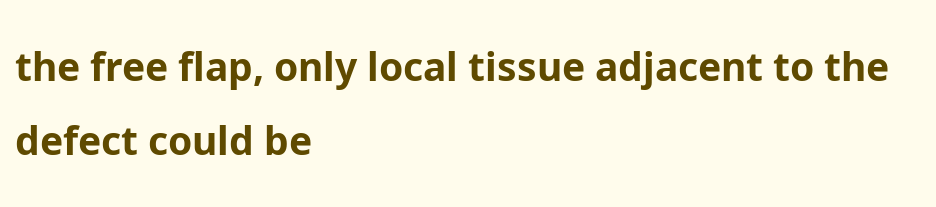the free flap, only local tissue adjacent to the defect could be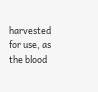harvested for use, as the blood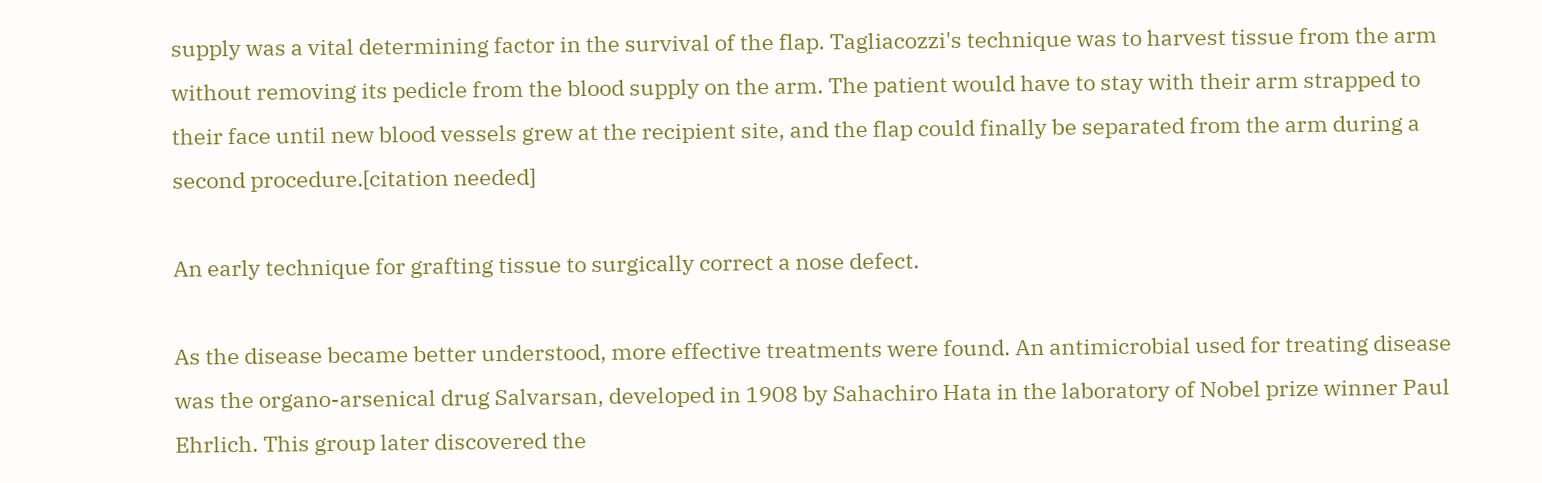supply was a vital determining factor in the survival of the flap. Tagliacozzi's technique was to harvest tissue from the arm without removing its pedicle from the blood supply on the arm. The patient would have to stay with their arm strapped to their face until new blood vessels grew at the recipient site, and the flap could finally be separated from the arm during a second procedure.[citation needed]

An early technique for grafting tissue to surgically correct a nose defect.

As the disease became better understood, more effective treatments were found. An antimicrobial used for treating disease was the organo-arsenical drug Salvarsan, developed in 1908 by Sahachiro Hata in the laboratory of Nobel prize winner Paul Ehrlich. This group later discovered the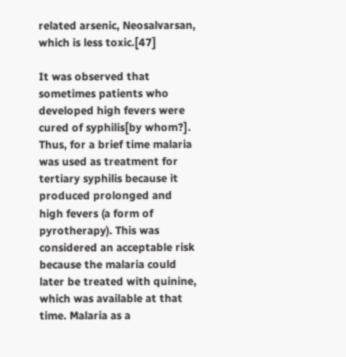related arsenic, Neosalvarsan, which is less toxic.[47]

It was observed that sometimes patients who developed high fevers were cured of syphilis[by whom?]. Thus, for a brief time malaria was used as treatment for tertiary syphilis because it produced prolonged and high fevers (a form of pyrotherapy). This was considered an acceptable risk because the malaria could later be treated with quinine, which was available at that time. Malaria as a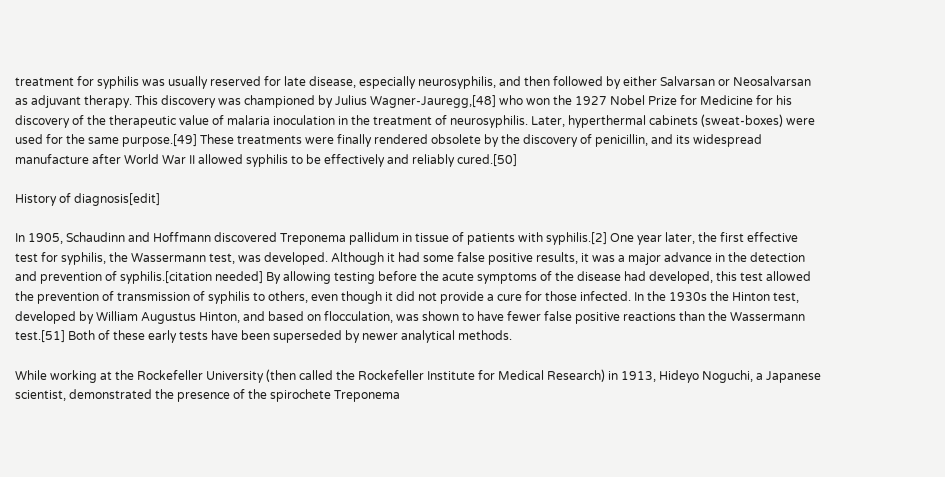treatment for syphilis was usually reserved for late disease, especially neurosyphilis, and then followed by either Salvarsan or Neosalvarsan as adjuvant therapy. This discovery was championed by Julius Wagner-Jauregg,[48] who won the 1927 Nobel Prize for Medicine for his discovery of the therapeutic value of malaria inoculation in the treatment of neurosyphilis. Later, hyperthermal cabinets (sweat-boxes) were used for the same purpose.[49] These treatments were finally rendered obsolete by the discovery of penicillin, and its widespread manufacture after World War II allowed syphilis to be effectively and reliably cured.[50]

History of diagnosis[edit]

In 1905, Schaudinn and Hoffmann discovered Treponema pallidum in tissue of patients with syphilis.[2] One year later, the first effective test for syphilis, the Wassermann test, was developed. Although it had some false positive results, it was a major advance in the detection and prevention of syphilis.[citation needed] By allowing testing before the acute symptoms of the disease had developed, this test allowed the prevention of transmission of syphilis to others, even though it did not provide a cure for those infected. In the 1930s the Hinton test, developed by William Augustus Hinton, and based on flocculation, was shown to have fewer false positive reactions than the Wassermann test.[51] Both of these early tests have been superseded by newer analytical methods.

While working at the Rockefeller University (then called the Rockefeller Institute for Medical Research) in 1913, Hideyo Noguchi, a Japanese scientist, demonstrated the presence of the spirochete Treponema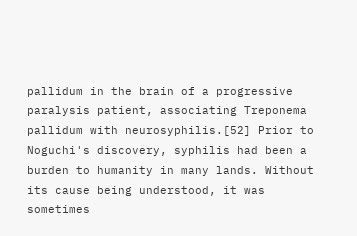pallidum in the brain of a progressive paralysis patient, associating Treponema pallidum with neurosyphilis.[52] Prior to Noguchi's discovery, syphilis had been a burden to humanity in many lands. Without its cause being understood, it was sometimes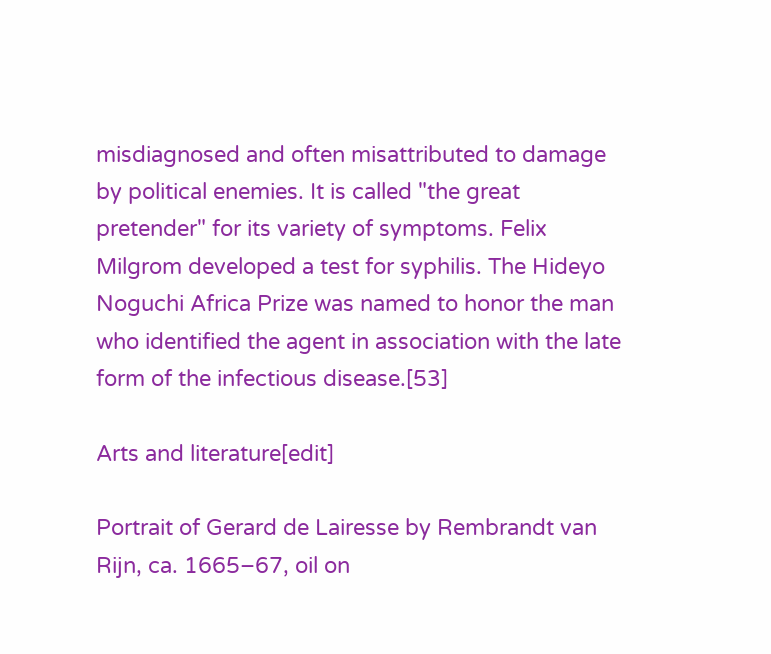misdiagnosed and often misattributed to damage by political enemies. It is called "the great pretender" for its variety of symptoms. Felix Milgrom developed a test for syphilis. The Hideyo Noguchi Africa Prize was named to honor the man who identified the agent in association with the late form of the infectious disease.[53]

Arts and literature[edit]

Portrait of Gerard de Lairesse by Rembrandt van Rijn, ca. 1665–67, oil on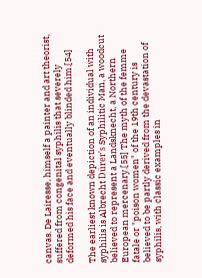canvas. De Lairesse, himself a painter and art theorist, suffered from congenital syphilis that severely deformed his face and eventually blinded him.[54]

The earliest known depiction of an individual with syphilis is Albrecht Dürer's Syphilitic Man, a woodcut believed to represent a Landsknecht, a Northern European mercenary.[55] The myth of the femme fatale or "poison women" of the 19th century is believed to be partly derived from the devastation of syphilis, with classic examples in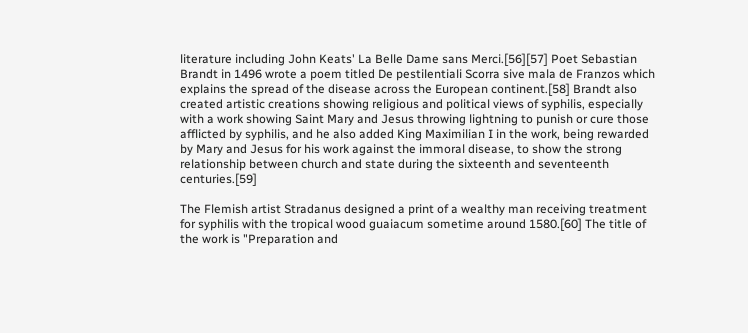literature including John Keats' La Belle Dame sans Merci.[56][57] Poet Sebastian Brandt in 1496 wrote a poem titled De pestilentiali Scorra sive mala de Franzos which explains the spread of the disease across the European continent.[58] Brandt also created artistic creations showing religious and political views of syphilis, especially with a work showing Saint Mary and Jesus throwing lightning to punish or cure those afflicted by syphilis, and he also added King Maximilian I in the work, being rewarded by Mary and Jesus for his work against the immoral disease, to show the strong relationship between church and state during the sixteenth and seventeenth centuries.[59]

The Flemish artist Stradanus designed a print of a wealthy man receiving treatment for syphilis with the tropical wood guaiacum sometime around 1580.[60] The title of the work is "Preparation and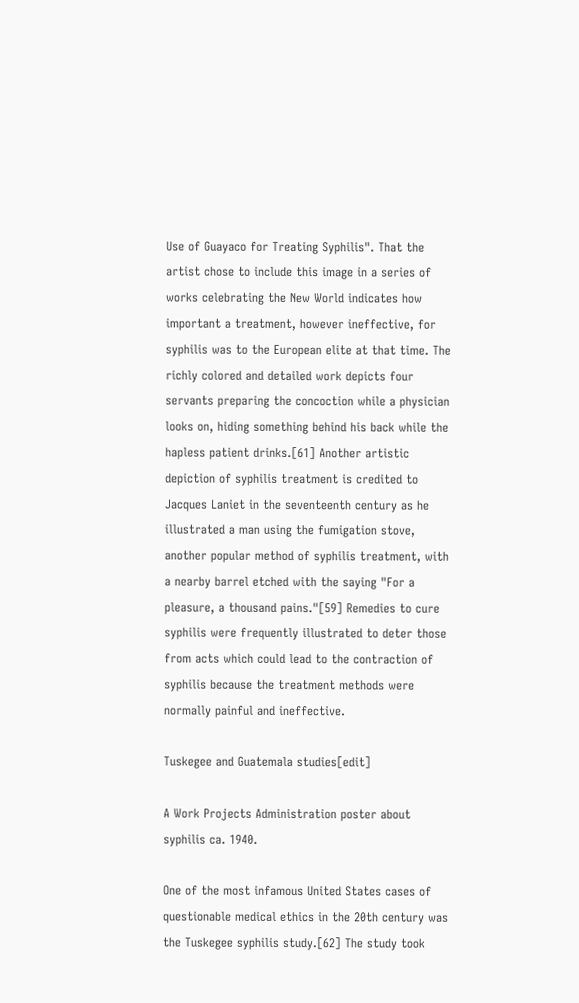Use of Guayaco for Treating Syphilis". That the artist chose to include this image in a series of works celebrating the New World indicates how important a treatment, however ineffective, for syphilis was to the European elite at that time. The richly colored and detailed work depicts four servants preparing the concoction while a physician looks on, hiding something behind his back while the hapless patient drinks.[61] Another artistic depiction of syphilis treatment is credited to Jacques Laniet in the seventeenth century as he illustrated a man using the fumigation stove, another popular method of syphilis treatment, with a nearby barrel etched with the saying "For a pleasure, a thousand pains."[59] Remedies to cure syphilis were frequently illustrated to deter those from acts which could lead to the contraction of syphilis because the treatment methods were normally painful and ineffective.

Tuskegee and Guatemala studies[edit]

A Work Projects Administration poster about syphilis ca. 1940.

One of the most infamous United States cases of questionable medical ethics in the 20th century was the Tuskegee syphilis study.[62] The study took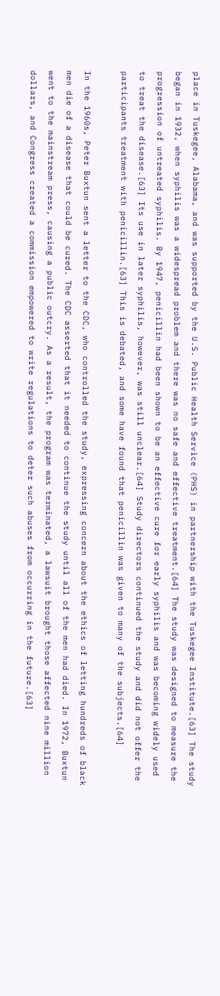place in Tuskegee, Alabama, and was supported by the U.S. Public Health Service (PHS) in partnership with the Tuskegee Institute.[63] The study began in 1932, when syphilis was a widespread problem and there was no safe and effective treatment.[64] The study was designed to measure the progression of untreated syphilis. By 1947, penicillin had been shown to be an effective cure for early syphilis and was becoming widely used to treat the disease.[63] Its use in later syphilis, however, was still unclear.[64] Study directors continued the study and did not offer the participants treatment with penicillin.[63] This is debated, and some have found that penicillin was given to many of the subjects.[64]

In the 1960s, Peter Buxtun sent a letter to the CDC, who controlled the study, expressing concern about the ethics of letting hundreds of black men die of a disease that could be cured. The CDC asserted that it needed to continue the study until all of the men had died. In 1972, Buxtun went to the mainstream press, causing a public outcry. As a result, the program was terminated, a lawsuit brought those affected nine million dollars, and Congress created a commission empowered to write regulations to deter such abuses from occurring in the future.[63]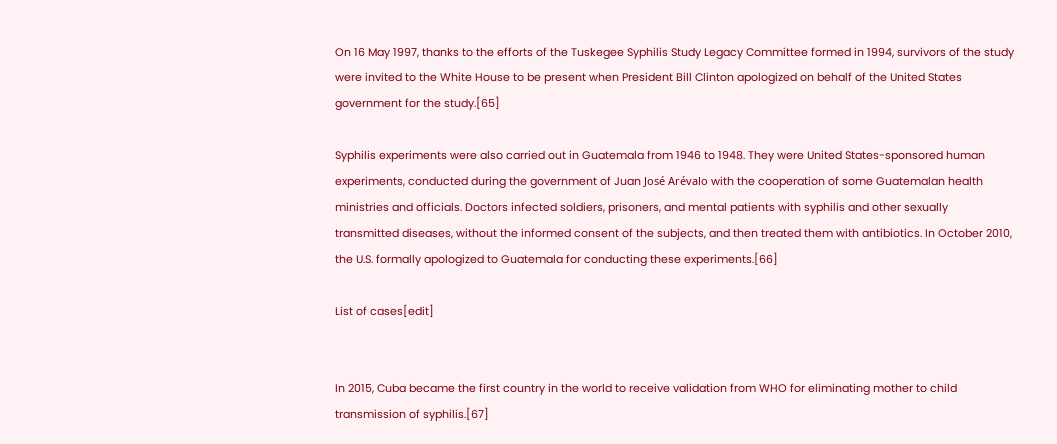On 16 May 1997, thanks to the efforts of the Tuskegee Syphilis Study Legacy Committee formed in 1994, survivors of the study were invited to the White House to be present when President Bill Clinton apologized on behalf of the United States government for the study.[65]

Syphilis experiments were also carried out in Guatemala from 1946 to 1948. They were United States-sponsored human experiments, conducted during the government of Juan José Arévalo with the cooperation of some Guatemalan health ministries and officials. Doctors infected soldiers, prisoners, and mental patients with syphilis and other sexually transmitted diseases, without the informed consent of the subjects, and then treated them with antibiotics. In October 2010, the U.S. formally apologized to Guatemala for conducting these experiments.[66]

List of cases[edit]


In 2015, Cuba became the first country in the world to receive validation from WHO for eliminating mother to child transmission of syphilis.[67]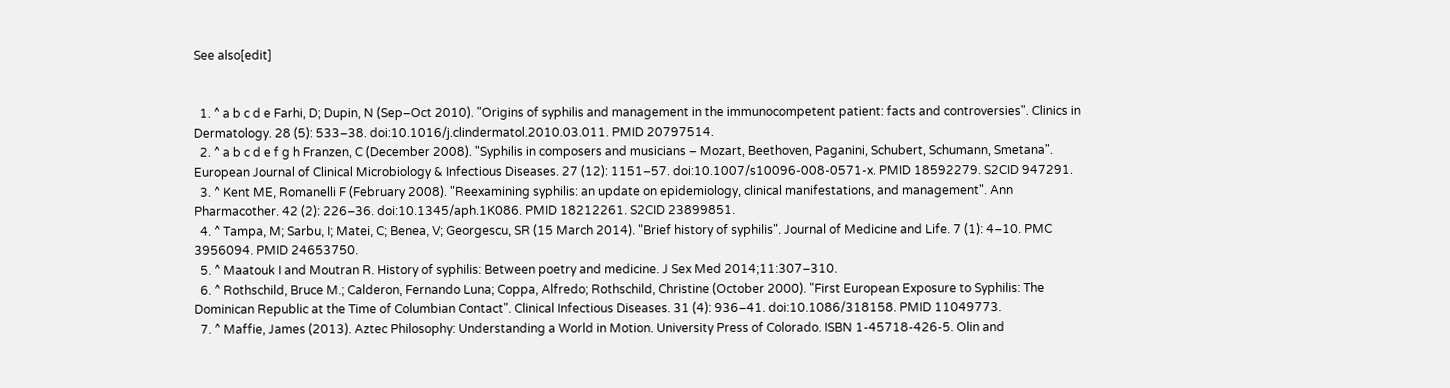See also[edit]


  1. ^ a b c d e Farhi, D; Dupin, N (Sep–Oct 2010). "Origins of syphilis and management in the immunocompetent patient: facts and controversies". Clinics in Dermatology. 28 (5): 533–38. doi:10.1016/j.clindermatol.2010.03.011. PMID 20797514.
  2. ^ a b c d e f g h Franzen, C (December 2008). "Syphilis in composers and musicians – Mozart, Beethoven, Paganini, Schubert, Schumann, Smetana". European Journal of Clinical Microbiology & Infectious Diseases. 27 (12): 1151–57. doi:10.1007/s10096-008-0571-x. PMID 18592279. S2CID 947291.
  3. ^ Kent ME, Romanelli F (February 2008). "Reexamining syphilis: an update on epidemiology, clinical manifestations, and management". Ann Pharmacother. 42 (2): 226–36. doi:10.1345/aph.1K086. PMID 18212261. S2CID 23899851.
  4. ^ Tampa, M; Sarbu, I; Matei, C; Benea, V; Georgescu, SR (15 March 2014). "Brief history of syphilis". Journal of Medicine and Life. 7 (1): 4–10. PMC 3956094. PMID 24653750.
  5. ^ Maatouk I and Moutran R. History of syphilis: Between poetry and medicine. J Sex Med 2014;11:307–310.
  6. ^ Rothschild, Bruce M.; Calderon, Fernando Luna; Coppa, Alfredo; Rothschild, Christine (October 2000). "First European Exposure to Syphilis: The Dominican Republic at the Time of Columbian Contact". Clinical Infectious Diseases. 31 (4): 936–41. doi:10.1086/318158. PMID 11049773.
  7. ^ Maffie, James (2013). Aztec Philosophy: Understanding a World in Motion. University Press of Colorado. ISBN 1-45718-426-5. Olin and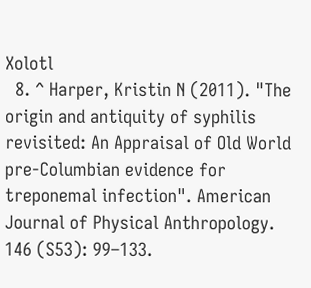Xolotl
  8. ^ Harper, Kristin N (2011). "The origin and antiquity of syphilis revisited: An Appraisal of Old World pre-Columbian evidence for treponemal infection". American Journal of Physical Anthropology. 146 (S53): 99–133.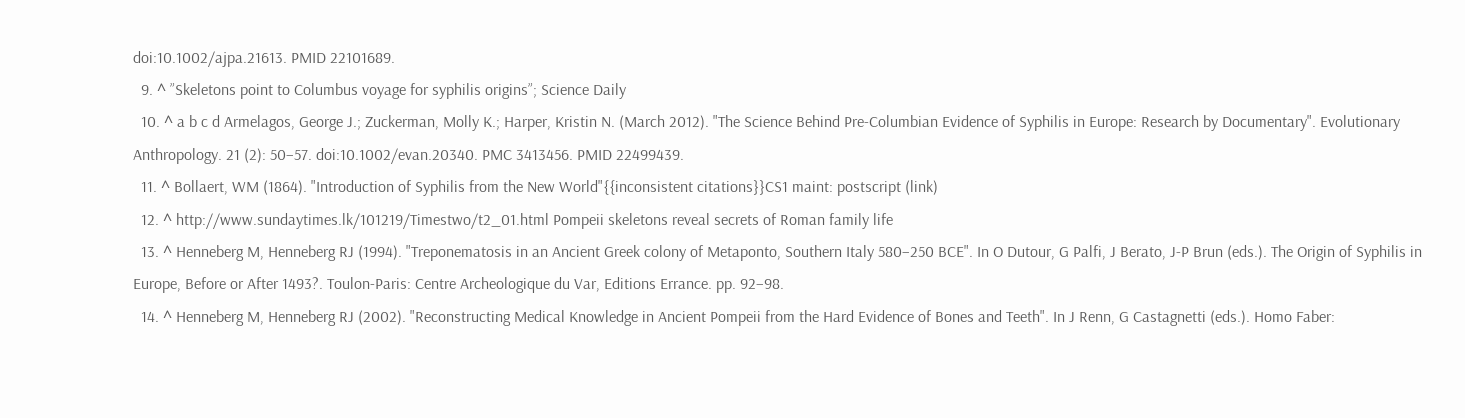doi:10.1002/ajpa.21613. PMID 22101689.
  9. ^ ”Skeletons point to Columbus voyage for syphilis origins”; Science Daily
  10. ^ a b c d Armelagos, George J.; Zuckerman, Molly K.; Harper, Kristin N. (March 2012). "The Science Behind Pre-Columbian Evidence of Syphilis in Europe: Research by Documentary". Evolutionary Anthropology. 21 (2): 50–57. doi:10.1002/evan.20340. PMC 3413456. PMID 22499439.
  11. ^ Bollaert, WM (1864). "Introduction of Syphilis from the New World"{{inconsistent citations}}CS1 maint: postscript (link)
  12. ^ http://www.sundaytimes.lk/101219/Timestwo/t2_01.html Pompeii skeletons reveal secrets of Roman family life
  13. ^ Henneberg M, Henneberg RJ (1994). "Treponematosis in an Ancient Greek colony of Metaponto, Southern Italy 580–250 BCE". In O Dutour, G Palfi, J Berato, J-P Brun (eds.). The Origin of Syphilis in Europe, Before or After 1493?. Toulon-Paris: Centre Archeologique du Var, Editions Errance. pp. 92–98.
  14. ^ Henneberg M, Henneberg RJ (2002). "Reconstructing Medical Knowledge in Ancient Pompeii from the Hard Evidence of Bones and Teeth". In J Renn, G Castagnetti (eds.). Homo Faber: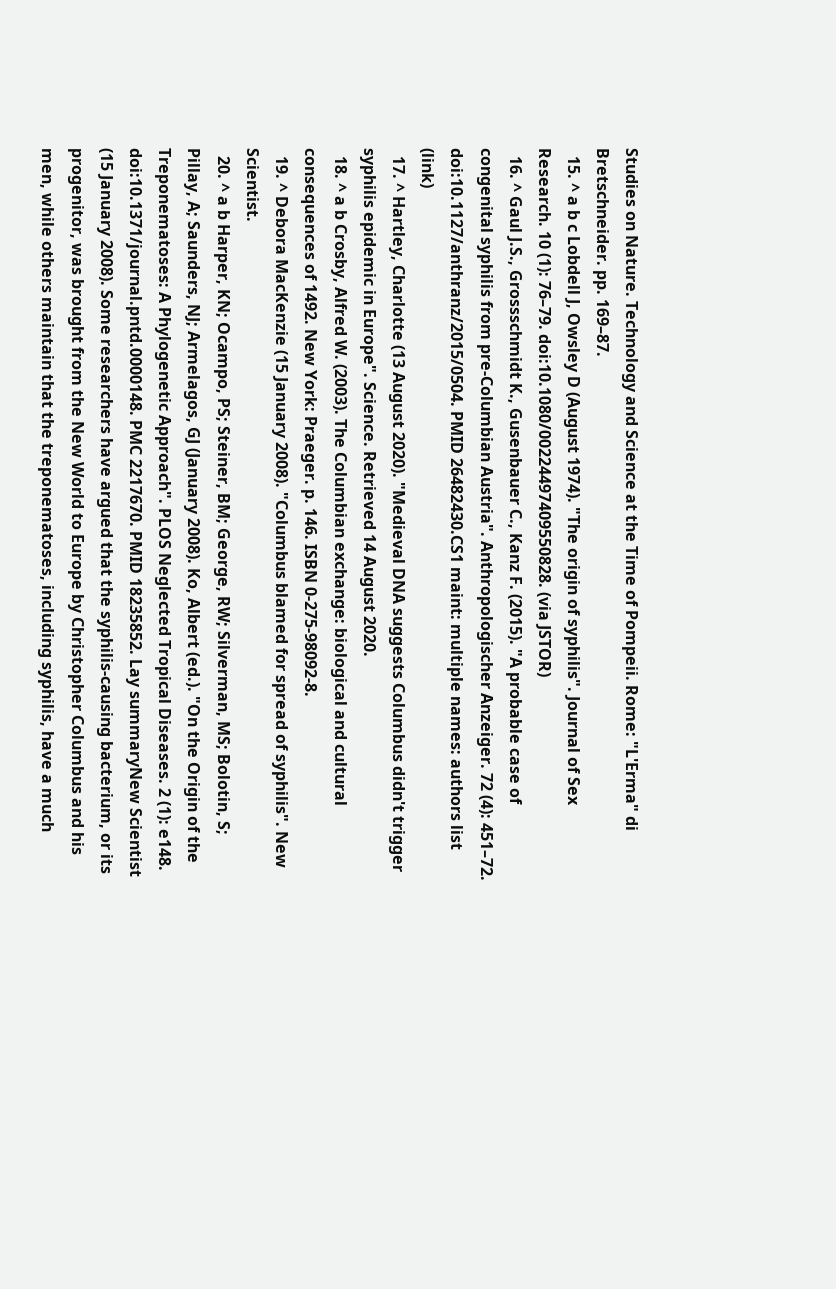Studies on Nature. Technology and Science at the Time of Pompeii. Rome: "L'Erma" di Bretschneider. pp. 169–87.
  15. ^ a b c Lobdell J, Owsley D (August 1974). "The origin of syphilis". Journal of Sex Research. 10 (1): 76–79. doi:10.1080/00224497409550828. (via JSTOR)
  16. ^ Gaul J.S., Grossschmidt K., Gusenbauer C., Kanz F. (2015). "A probable case of congenital syphilis from pre-Columbian Austria". Anthropologischer Anzeiger. 72 (4): 451–72. doi:10.1127/anthranz/2015/0504. PMID 26482430.CS1 maint: multiple names: authors list (link)
  17. ^ Hartley, Charlotte (13 August 2020). "Medieval DNA suggests Columbus didn't trigger syphilis epidemic in Europe". Science. Retrieved 14 August 2020.
  18. ^ a b Crosby, Alfred W. (2003). The Columbian exchange: biological and cultural consequences of 1492. New York: Praeger. p. 146. ISBN 0-275-98092-8.
  19. ^ Debora MacKenzie (15 January 2008). "Columbus blamed for spread of syphilis". New Scientist.
  20. ^ a b Harper, KN; Ocampo, PS; Steiner, BM; George, RW; Silverman, MS; Bolotin, S; Pillay, A; Saunders, NJ; Armelagos, GJ (January 2008). Ko, Albert (ed.). "On the Origin of the Treponematoses: A Phylogenetic Approach". PLOS Neglected Tropical Diseases. 2 (1): e148. doi:10.1371/journal.pntd.0000148. PMC 2217670. PMID 18235852. Lay summaryNew Scientist (15 January 2008). Some researchers have argued that the syphilis-causing bacterium, or its progenitor, was brought from the New World to Europe by Christopher Columbus and his men, while others maintain that the treponematoses, including syphilis, have a much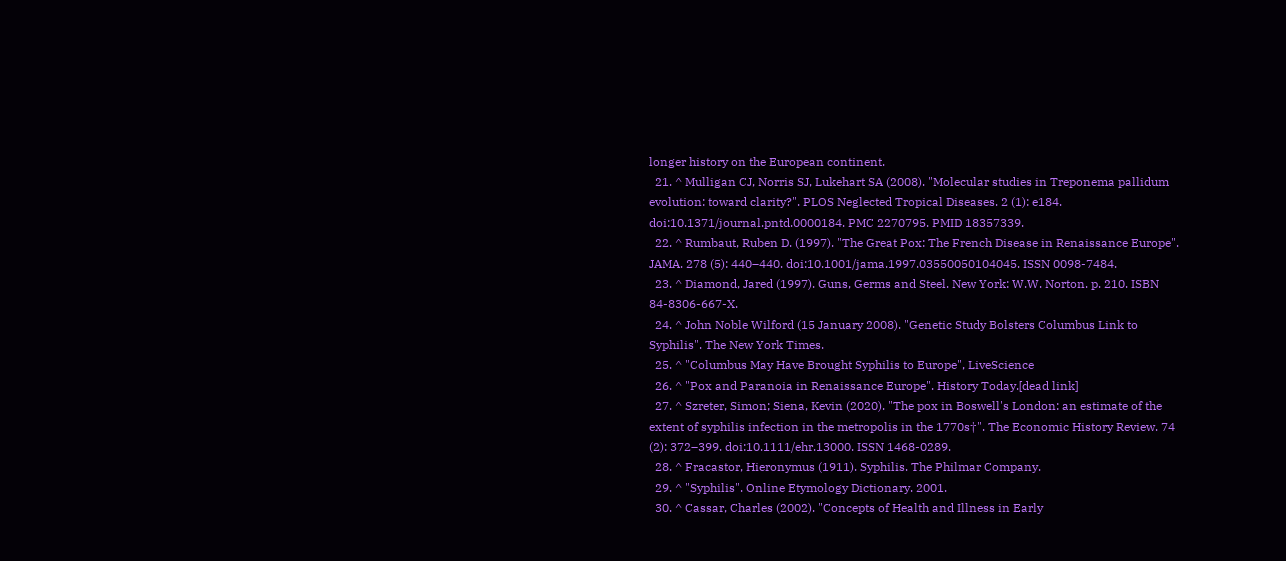longer history on the European continent.
  21. ^ Mulligan CJ, Norris SJ, Lukehart SA (2008). "Molecular studies in Treponema pallidum evolution: toward clarity?". PLOS Neglected Tropical Diseases. 2 (1): e184. doi:10.1371/journal.pntd.0000184. PMC 2270795. PMID 18357339.
  22. ^ Rumbaut, Ruben D. (1997). "The Great Pox: The French Disease in Renaissance Europe". JAMA. 278 (5): 440–440. doi:10.1001/jama.1997.03550050104045. ISSN 0098-7484.
  23. ^ Diamond, Jared (1997). Guns, Germs and Steel. New York: W.W. Norton. p. 210. ISBN 84-8306-667-X.
  24. ^ John Noble Wilford (15 January 2008). "Genetic Study Bolsters Columbus Link to Syphilis". The New York Times.
  25. ^ "Columbus May Have Brought Syphilis to Europe", LiveScience
  26. ^ "Pox and Paranoia in Renaissance Europe". History Today.[dead link]
  27. ^ Szreter, Simon; Siena, Kevin (2020). "The pox in Boswell's London: an estimate of the extent of syphilis infection in the metropolis in the 1770s†". The Economic History Review. 74 (2): 372–399. doi:10.1111/ehr.13000. ISSN 1468-0289.
  28. ^ Fracastor, Hieronymus (1911). Syphilis. The Philmar Company.
  29. ^ "Syphilis". Online Etymology Dictionary. 2001.
  30. ^ Cassar, Charles (2002). "Concepts of Health and Illness in Early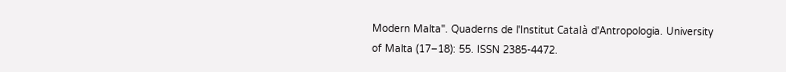Modern Malta". Quaderns de l'Institut Català d'Antropologia. University of Malta (17–18): 55. ISSN 2385-4472.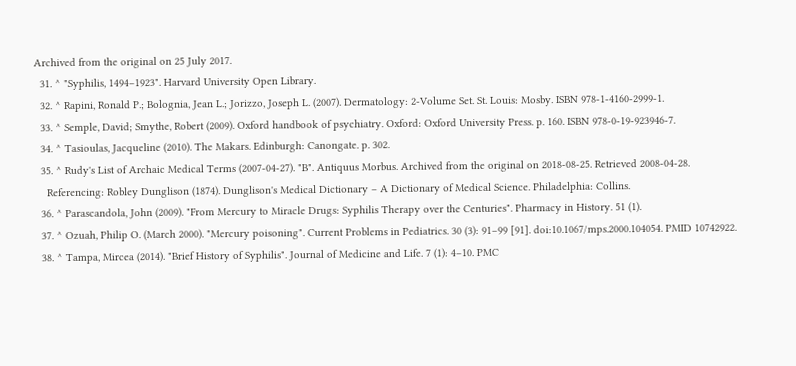Archived from the original on 25 July 2017.
  31. ^ "Syphilis, 1494–1923". Harvard University Open Library.
  32. ^ Rapini, Ronald P.; Bolognia, Jean L.; Jorizzo, Joseph L. (2007). Dermatology: 2-Volume Set. St. Louis: Mosby. ISBN 978-1-4160-2999-1.
  33. ^ Semple, David; Smythe, Robert (2009). Oxford handbook of psychiatry. Oxford: Oxford University Press. p. 160. ISBN 978-0-19-923946-7.
  34. ^ Tasioulas, Jacqueline (2010). The Makars. Edinburgh: Canongate. p. 302.
  35. ^ Rudy's List of Archaic Medical Terms (2007-04-27). "B". Antiquus Morbus. Archived from the original on 2018-08-25. Retrieved 2008-04-28.
    Referencing: Robley Dunglison (1874). Dunglison's Medical Dictionary – A Dictionary of Medical Science. Philadelphia: Collins.
  36. ^ Parascandola, John (2009). "From Mercury to Miracle Drugs: Syphilis Therapy over the Centuries". Pharmacy in History. 51 (1).
  37. ^ Ozuah, Philip O. (March 2000). "Mercury poisoning". Current Problems in Pediatrics. 30 (3): 91–99 [91]. doi:10.1067/mps.2000.104054. PMID 10742922.
  38. ^ Tampa, Mircea (2014). "Brief History of Syphilis". Journal of Medicine and Life. 7 (1): 4–10. PMC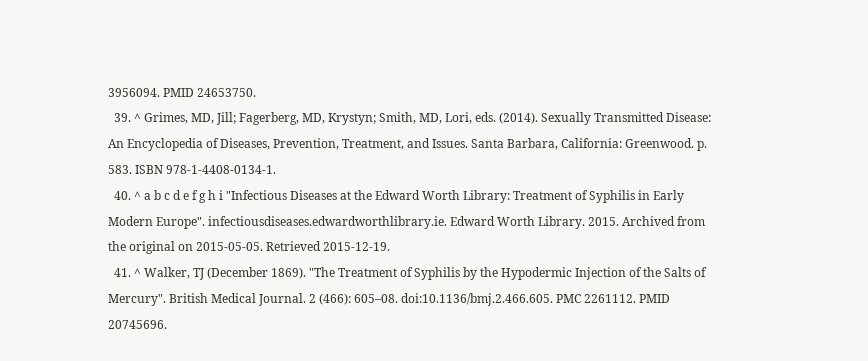3956094. PMID 24653750.
  39. ^ Grimes, MD, Jill; Fagerberg, MD, Krystyn; Smith, MD, Lori, eds. (2014). Sexually Transmitted Disease: An Encyclopedia of Diseases, Prevention, Treatment, and Issues. Santa Barbara, California: Greenwood. p. 583. ISBN 978-1-4408-0134-1.
  40. ^ a b c d e f g h i "Infectious Diseases at the Edward Worth Library: Treatment of Syphilis in Early Modern Europe". infectiousdiseases.edwardworthlibrary.ie. Edward Worth Library. 2015. Archived from the original on 2015-05-05. Retrieved 2015-12-19.
  41. ^ Walker, TJ (December 1869). "The Treatment of Syphilis by the Hypodermic Injection of the Salts of Mercury". British Medical Journal. 2 (466): 605–08. doi:10.1136/bmj.2.466.605. PMC 2261112. PMID 20745696.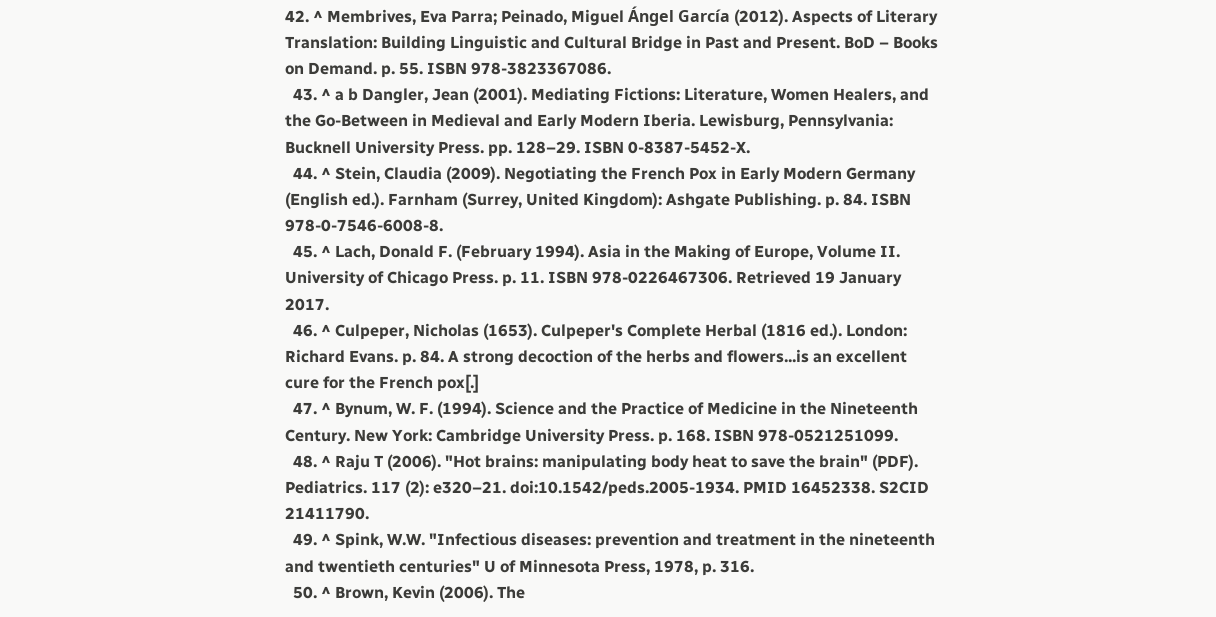42. ^ Membrives, Eva Parra; Peinado, Miguel Ángel García (2012). Aspects of Literary Translation: Building Linguistic and Cultural Bridge in Past and Present. BoD – Books on Demand. p. 55. ISBN 978-3823367086.
  43. ^ a b Dangler, Jean (2001). Mediating Fictions: Literature, Women Healers, and the Go-Between in Medieval and Early Modern Iberia. Lewisburg, Pennsylvania: Bucknell University Press. pp. 128–29. ISBN 0-8387-5452-X.
  44. ^ Stein, Claudia (2009). Negotiating the French Pox in Early Modern Germany (English ed.). Farnham (Surrey, United Kingdom): Ashgate Publishing. p. 84. ISBN 978-0-7546-6008-8.
  45. ^ Lach, Donald F. (February 1994). Asia in the Making of Europe, Volume II. University of Chicago Press. p. 11. ISBN 978-0226467306. Retrieved 19 January 2017.
  46. ^ Culpeper, Nicholas (1653). Culpeper's Complete Herbal (1816 ed.). London: Richard Evans. p. 84. A strong decoction of the herbs and flowers...is an excellent cure for the French pox[.]
  47. ^ Bynum, W. F. (1994). Science and the Practice of Medicine in the Nineteenth Century. New York: Cambridge University Press. p. 168. ISBN 978-0521251099.
  48. ^ Raju T (2006). "Hot brains: manipulating body heat to save the brain" (PDF). Pediatrics. 117 (2): e320–21. doi:10.1542/peds.2005-1934. PMID 16452338. S2CID 21411790.
  49. ^ Spink, W.W. "Infectious diseases: prevention and treatment in the nineteenth and twentieth centuries" U of Minnesota Press, 1978, p. 316.
  50. ^ Brown, Kevin (2006). The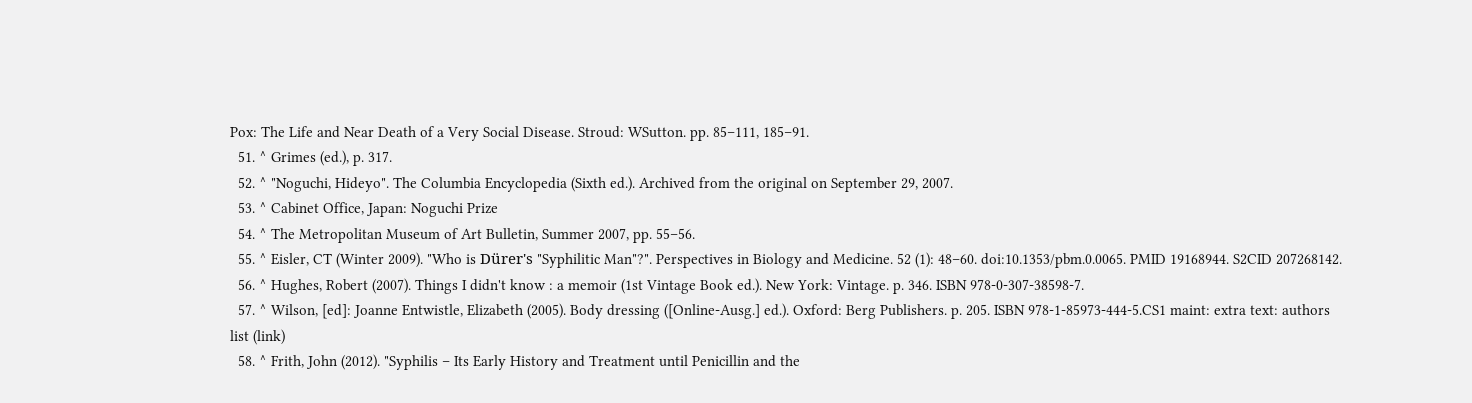Pox: The Life and Near Death of a Very Social Disease. Stroud: WSutton. pp. 85–111, 185–91.
  51. ^ Grimes (ed.), p. 317.
  52. ^ "Noguchi, Hideyo". The Columbia Encyclopedia (Sixth ed.). Archived from the original on September 29, 2007.
  53. ^ Cabinet Office, Japan: Noguchi Prize
  54. ^ The Metropolitan Museum of Art Bulletin, Summer 2007, pp. 55–56.
  55. ^ Eisler, CT (Winter 2009). "Who is Dürer's "Syphilitic Man"?". Perspectives in Biology and Medicine. 52 (1): 48–60. doi:10.1353/pbm.0.0065. PMID 19168944. S2CID 207268142.
  56. ^ Hughes, Robert (2007). Things I didn't know : a memoir (1st Vintage Book ed.). New York: Vintage. p. 346. ISBN 978-0-307-38598-7.
  57. ^ Wilson, [ed]: Joanne Entwistle, Elizabeth (2005). Body dressing ([Online-Ausg.] ed.). Oxford: Berg Publishers. p. 205. ISBN 978-1-85973-444-5.CS1 maint: extra text: authors list (link)
  58. ^ Frith, John (2012). "Syphilis – Its Early History and Treatment until Penicillin and the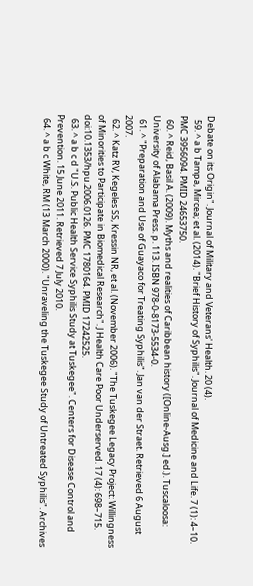Debate on its Origin". Journal of Military and Veterans' Health. 20 (4).
  59. ^ a b Tampa, Mircea; et al. (2014). "Brief History of Syphilis". Journal of Medicine and Life. 7 (1): 4–10. PMC 3956094. PMID 24653750.
  60. ^ Reid, Basil A. (2009). Myths and realities of Caribbean history ([Online-Ausg.] ed.). Tuscaloosa: University of Alabama Press. p. 113. ISBN 978-0-8173-5534-0.
  61. ^ "Preparation and Use of Guayaco for Treating Syphilis". Jan van der Straet. Retrieved 6 August 2007.
  62. ^ Katz RV, Kegeles SS, Kressin NR, et al. (November 2006). "The Tuskegee Legacy Project: Willingness of Minorities to Participate in Biomedical Research". J Health Care Poor Underserved. 17 (4): 698–715. doi:10.1353/hpu.2006.0126. PMC 1780164. PMID 17242525.
  63. ^ a b c d "U.S. Public Health Service Syphilis Study at Tuskegee". Centers for Disease Control and Prevention. 15 June 2011. Retrieved 7 July 2010.
  64. ^ a b c White, RM (13 March 2000). "Unraveling the Tuskegee Study of Untreated Syphilis". Archives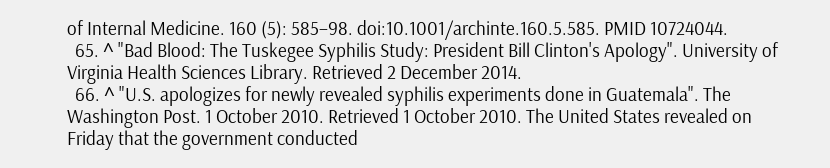of Internal Medicine. 160 (5): 585–98. doi:10.1001/archinte.160.5.585. PMID 10724044.
  65. ^ "Bad Blood: The Tuskegee Syphilis Study: President Bill Clinton's Apology". University of Virginia Health Sciences Library. Retrieved 2 December 2014.
  66. ^ "U.S. apologizes for newly revealed syphilis experiments done in Guatemala". The Washington Post. 1 October 2010. Retrieved 1 October 2010. The United States revealed on Friday that the government conducted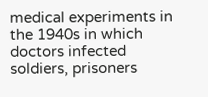medical experiments in the 1940s in which doctors infected soldiers, prisoners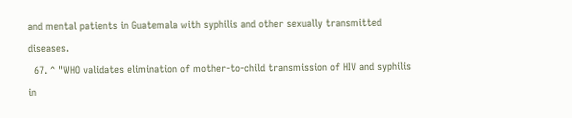and mental patients in Guatemala with syphilis and other sexually transmitted diseases.
  67. ^ "WHO validates elimination of mother-to-child transmission of HIV and syphilis in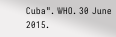Cuba". WHO. 30 June 2015.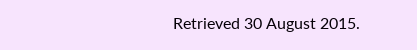Retrieved 30 August 2015.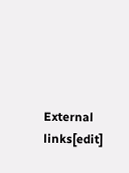External links[edit]